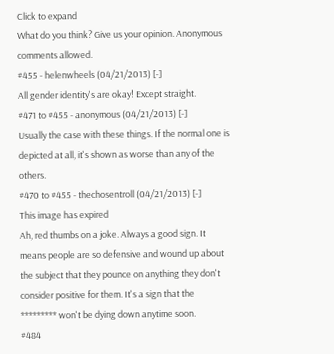Click to expand
What do you think? Give us your opinion. Anonymous comments allowed.
#455 - helenwheels (04/21/2013) [-]
All gender identity's are okay! Except straight.
#471 to #455 - anonymous (04/21/2013) [-]
Usually the case with these things. If the normal one is depicted at all, it's shown as worse than any of the others.
#470 to #455 - thechosentroll (04/21/2013) [-]
This image has expired
Ah, red thumbs on a joke. Always a good sign. It means people are so defensive and wound up about the subject that they pounce on anything they don't consider positive for them. It's a sign that the ********* won't be dying down anytime soon.
#484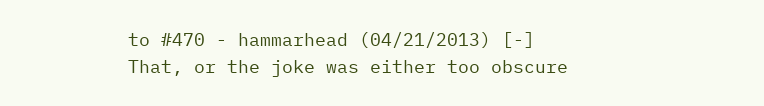to #470 - hammarhead (04/21/2013) [-]
That, or the joke was either too obscure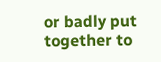or badly put together to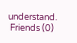understand.
 Friends (0)